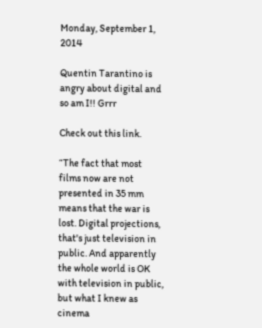Monday, September 1, 2014

Quentin Tarantino is angry about digital and so am I!! Grrr

Check out this link.

“The fact that most films now are not presented in 35 mm means that the war is lost. Digital projections, that's just television in public. And apparently the whole world is OK with television in public, but what I knew as cinema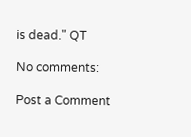is dead." QT

No comments:

Post a Comment